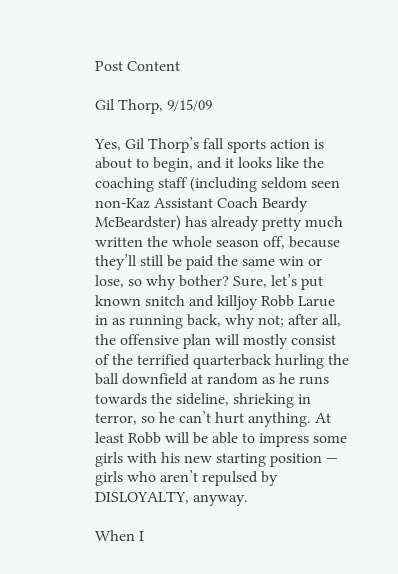Post Content

Gil Thorp, 9/15/09

Yes, Gil Thorp’s fall sports action is about to begin, and it looks like the coaching staff (including seldom seen non-Kaz Assistant Coach Beardy McBeardster) has already pretty much written the whole season off, because they’ll still be paid the same win or lose, so why bother? Sure, let’s put known snitch and killjoy Robb Larue in as running back, why not; after all, the offensive plan will mostly consist of the terrified quarterback hurling the ball downfield at random as he runs towards the sideline, shrieking in terror, so he can’t hurt anything. At least Robb will be able to impress some girls with his new starting position — girls who aren’t repulsed by DISLOYALTY, anyway.

When I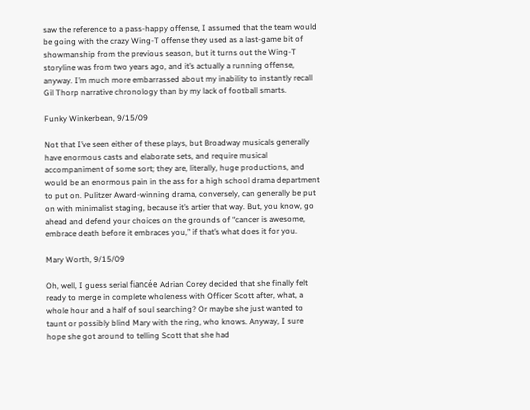saw the reference to a pass-happy offense, I assumed that the team would be going with the crazy Wing-T offense they used as a last-game bit of showmanship from the previous season, but it turns out the Wing-T storyline was from two years ago, and it’s actually a running offense, anyway. I’m much more embarrassed about my inability to instantly recall Gil Thorp narrative chronology than by my lack of football smarts.

Funky Winkerbean, 9/15/09

Not that I’ve seen either of these plays, but Broadway musicals generally have enormous casts and elaborate sets, and require musical accompaniment of some sort; they are, literally, huge productions, and would be an enormous pain in the ass for a high school drama department to put on. Pulitzer Award-winning drama, conversely, can generally be put on with minimalist staging, because it’s artier that way. But, you know, go ahead and defend your choices on the grounds of “cancer is awesome, embrace death before it embraces you,” if that’s what does it for you.

Mary Worth, 9/15/09

Oh, well, I guess serial fiancée Adrian Corey decided that she finally felt ready to merge in complete wholeness with Officer Scott after, what, a whole hour and a half of soul searching? Or maybe she just wanted to taunt or possibly blind Mary with the ring, who knows. Anyway, I sure hope she got around to telling Scott that she had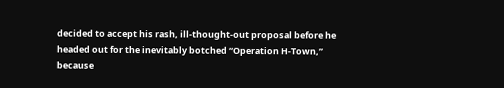decided to accept his rash, ill-thought-out proposal before he headed out for the inevitably botched “Operation H-Town,” because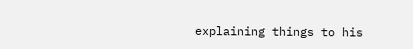explaining things to his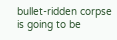bullet-ridden corpse is going to be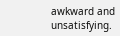awkward and unsatisfying.